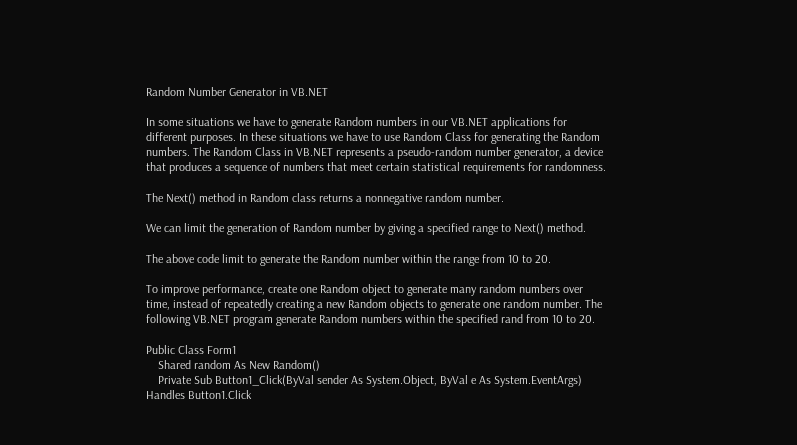Random Number Generator in VB.NET

In some situations we have to generate Random numbers in our VB.NET applications for different purposes. In these situations we have to use Random Class for generating the Random numbers. The Random Class in VB.NET represents a pseudo-random number generator, a device that produces a sequence of numbers that meet certain statistical requirements for randomness.

The Next() method in Random class returns a nonnegative random number.

We can limit the generation of Random number by giving a specified range to Next() method.

The above code limit to generate the Random number within the range from 10 to 20.

To improve performance, create one Random object to generate many random numbers over time, instead of repeatedly creating a new Random objects to generate one random number. The following VB.NET program generate Random numbers within the specified rand from 10 to 20.

Public Class Form1
    Shared random As New Random()
    Private Sub Button1_Click(ByVal sender As System.Object, ByVal e As System.EventArgs) Handles Button1.Click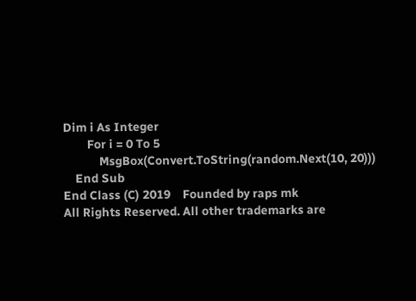Dim i As Integer
        For i = 0 To 5
            MsgBox(Convert.ToString(random.Next(10, 20)))
    End Sub
End Class (C) 2019    Founded by raps mk
All Rights Reserved. All other trademarks are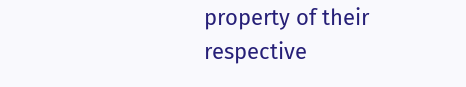property of their respective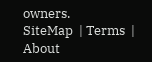owners.
SiteMap  | Terms  | About